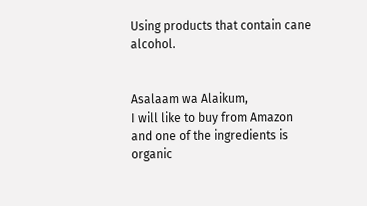Using products that contain cane alcohol.


Asalaam wa Alaikum,
I will like to buy from Amazon and one of the ingredients is organic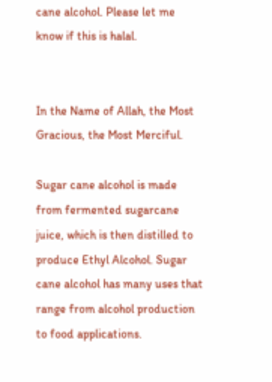cane alcohol. Please let me know if this is halal.


In the Name of Allah, the Most Gracious, the Most Merciful.

Sugar cane alcohol is made from fermented sugarcane juice, which is then distilled to produce Ethyl Alcohol. Sugar cane alcohol has many uses that range from alcohol production to food applications.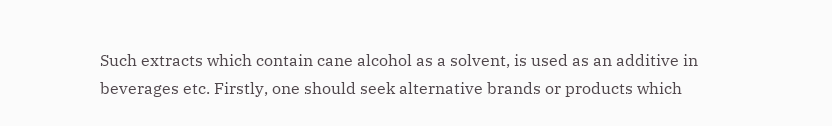Such extracts which contain cane alcohol as a solvent, is used as an additive in beverages etc. Firstly, one should seek alternative brands or products which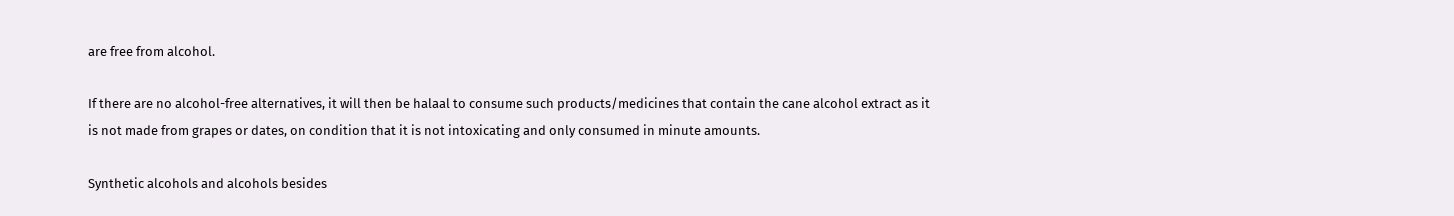are free from alcohol.

If there are no alcohol-free alternatives, it will then be halaal to consume such products/medicines that contain the cane alcohol extract as it is not made from grapes or dates, on condition that it is not intoxicating and only consumed in minute amounts.

Synthetic alcohols and alcohols besides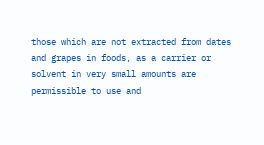those which are not extracted from dates and grapes in foods, as a carrier or solvent in very small amounts are permissible to use and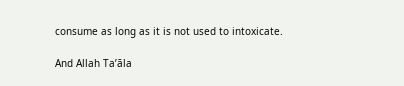consume as long as it is not used to intoxicate.

And Allah Ta’āla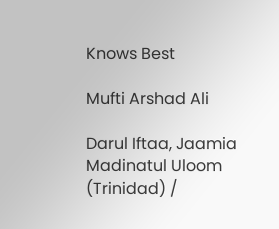Knows Best

Mufti Arshad Ali

Darul Iftaa, Jaamia Madinatul Uloom (Trinidad) /